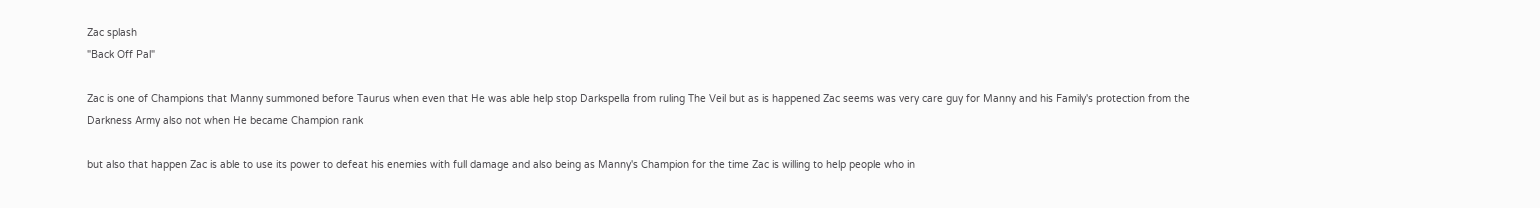Zac splash
"Back Off Pal"

Zac is one of Champions that Manny summoned before Taurus when even that He was able help stop Darkspella from ruling The Veil but as is happened Zac seems was very care guy for Manny and his Family's protection from the Darkness Army also not when He became Champion rank

but also that happen Zac is able to use its power to defeat his enemies with full damage and also being as Manny's Champion for the time Zac is willing to help people who in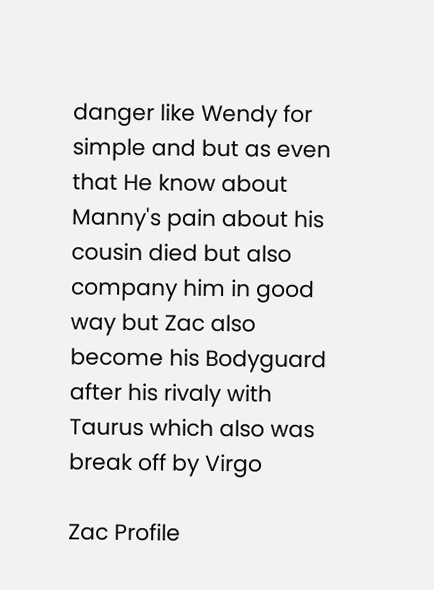danger like Wendy for simple and but as even that He know about Manny's pain about his cousin died but also company him in good way but Zac also become his Bodyguard after his rivaly with Taurus which also was break off by Virgo

Zac Profile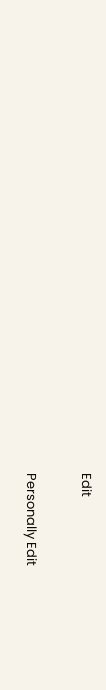Edit

Personally Edit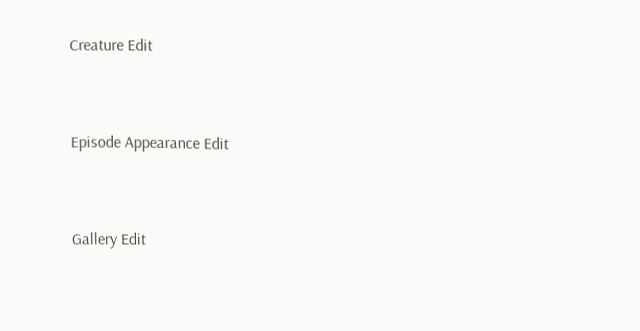Creature Edit


Episode Appearance Edit


Gallery Edit